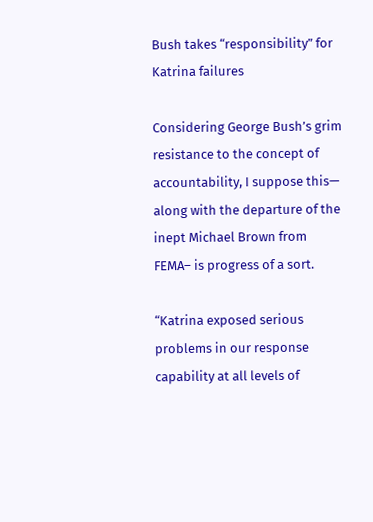Bush takes “responsibility” for Katrina failures

Considering George Bush’s grim resistance to the concept of accountability, I suppose this— along with the departure of the inept Michael Brown from FEMA– is progress of a sort.

“Katrina exposed serious problems in our response capability at all levels of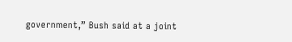government,” Bush said at a joint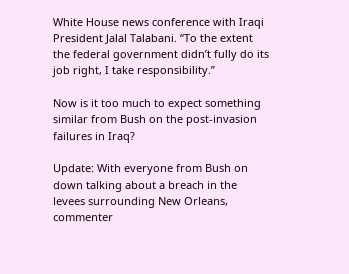White House news conference with Iraqi President Jalal Talabani. “To the extent the federal government didn’t fully do its job right, I take responsibility.”

Now is it too much to expect something similar from Bush on the post-invasion failures in Iraq?

Update: With everyone from Bush on down talking about a breach in the levees surrounding New Orleans, commenter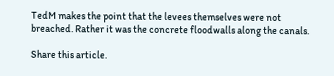TedM makes the point that the levees themselves were not breached. Rather it was the concrete floodwalls along the canals.

Share this article.